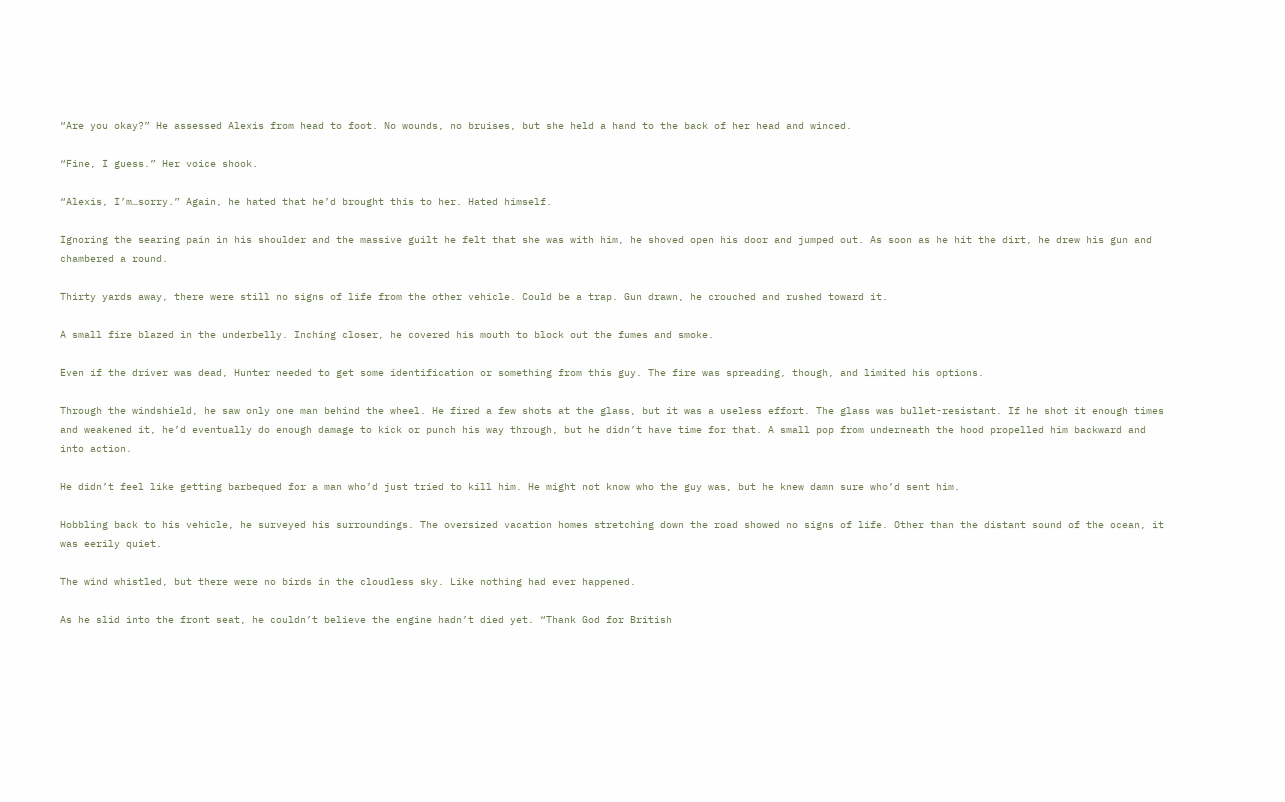“Are you okay?” He assessed Alexis from head to foot. No wounds, no bruises, but she held a hand to the back of her head and winced.

“Fine, I guess.” Her voice shook.

“Alexis, I’m…sorry.” Again, he hated that he’d brought this to her. Hated himself.

Ignoring the searing pain in his shoulder and the massive guilt he felt that she was with him, he shoved open his door and jumped out. As soon as he hit the dirt, he drew his gun and chambered a round.

Thirty yards away, there were still no signs of life from the other vehicle. Could be a trap. Gun drawn, he crouched and rushed toward it.

A small fire blazed in the underbelly. Inching closer, he covered his mouth to block out the fumes and smoke.

Even if the driver was dead, Hunter needed to get some identification or something from this guy. The fire was spreading, though, and limited his options.

Through the windshield, he saw only one man behind the wheel. He fired a few shots at the glass, but it was a useless effort. The glass was bullet-resistant. If he shot it enough times and weakened it, he’d eventually do enough damage to kick or punch his way through, but he didn’t have time for that. A small pop from underneath the hood propelled him backward and into action.

He didn’t feel like getting barbequed for a man who’d just tried to kill him. He might not know who the guy was, but he knew damn sure who’d sent him.

Hobbling back to his vehicle, he surveyed his surroundings. The oversized vacation homes stretching down the road showed no signs of life. Other than the distant sound of the ocean, it was eerily quiet.

The wind whistled, but there were no birds in the cloudless sky. Like nothing had ever happened.

As he slid into the front seat, he couldn’t believe the engine hadn’t died yet. “Thank God for British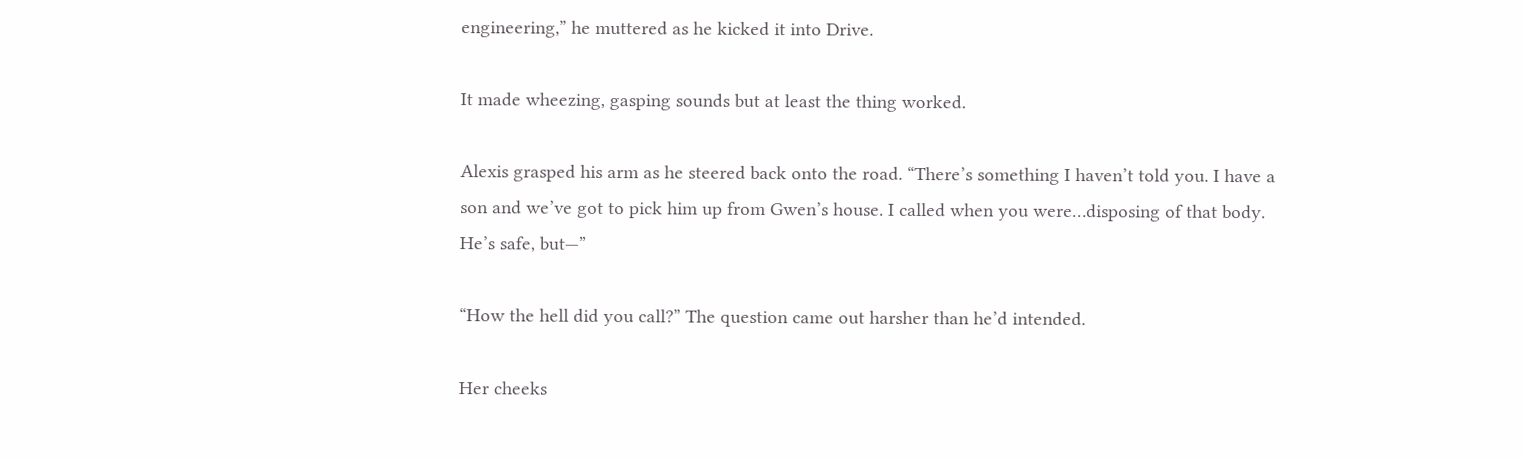engineering,” he muttered as he kicked it into Drive.

It made wheezing, gasping sounds but at least the thing worked.

Alexis grasped his arm as he steered back onto the road. “There’s something I haven’t told you. I have a son and we’ve got to pick him up from Gwen’s house. I called when you were…disposing of that body. He’s safe, but—”

“How the hell did you call?” The question came out harsher than he’d intended.

Her cheeks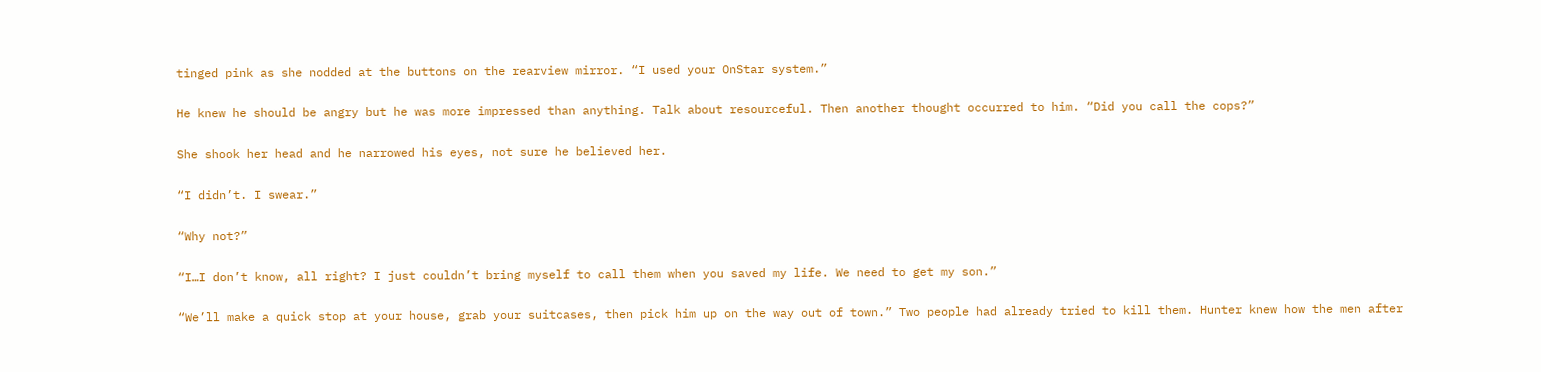tinged pink as she nodded at the buttons on the rearview mirror. “I used your OnStar system.”

He knew he should be angry but he was more impressed than anything. Talk about resourceful. Then another thought occurred to him. “Did you call the cops?”

She shook her head and he narrowed his eyes, not sure he believed her.

“I didn’t. I swear.”

“Why not?”

“I…I don’t know, all right? I just couldn’t bring myself to call them when you saved my life. We need to get my son.”

“We’ll make a quick stop at your house, grab your suitcases, then pick him up on the way out of town.” Two people had already tried to kill them. Hunter knew how the men after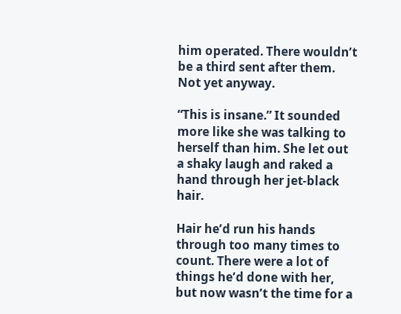him operated. There wouldn’t be a third sent after them. Not yet anyway.

“This is insane.” It sounded more like she was talking to herself than him. She let out a shaky laugh and raked a hand through her jet-black hair.

Hair he’d run his hands through too many times to count. There were a lot of things he’d done with her, but now wasn’t the time for a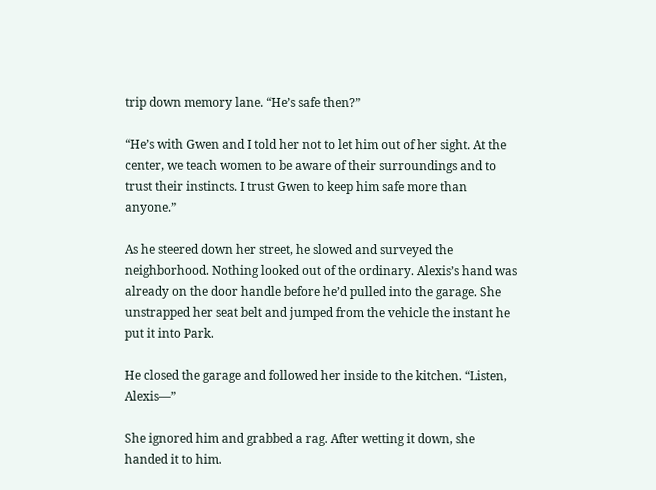trip down memory lane. “He’s safe then?”

“He’s with Gwen and I told her not to let him out of her sight. At the center, we teach women to be aware of their surroundings and to trust their instincts. I trust Gwen to keep him safe more than anyone.”

As he steered down her street, he slowed and surveyed the neighborhood. Nothing looked out of the ordinary. Alexis’s hand was already on the door handle before he’d pulled into the garage. She unstrapped her seat belt and jumped from the vehicle the instant he put it into Park.

He closed the garage and followed her inside to the kitchen. “Listen, Alexis—”

She ignored him and grabbed a rag. After wetting it down, she handed it to him.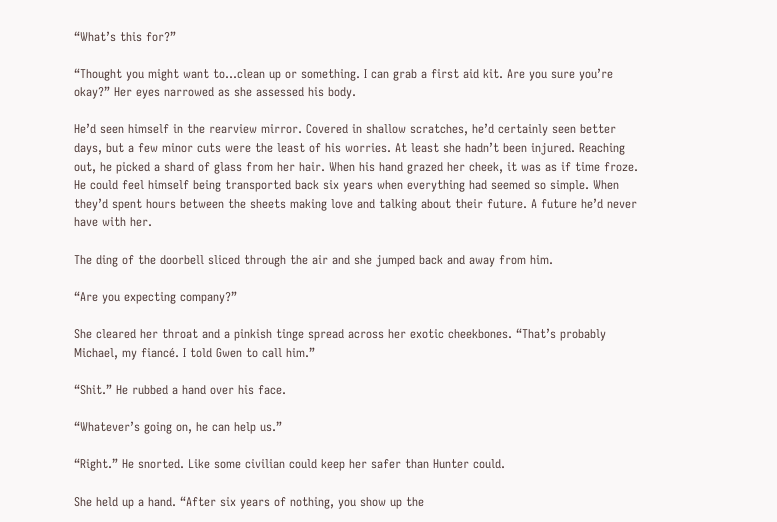“What’s this for?”

“Thought you might want to…clean up or something. I can grab a first aid kit. Are you sure you’re okay?” Her eyes narrowed as she assessed his body.

He’d seen himself in the rearview mirror. Covered in shallow scratches, he’d certainly seen better days, but a few minor cuts were the least of his worries. At least she hadn’t been injured. Reaching out, he picked a shard of glass from her hair. When his hand grazed her cheek, it was as if time froze. He could feel himself being transported back six years when everything had seemed so simple. When they’d spent hours between the sheets making love and talking about their future. A future he’d never have with her.

The ding of the doorbell sliced through the air and she jumped back and away from him.

“Are you expecting company?”

She cleared her throat and a pinkish tinge spread across her exotic cheekbones. “That’s probably Michael, my fiancé. I told Gwen to call him.”

“Shit.” He rubbed a hand over his face.

“Whatever’s going on, he can help us.”

“Right.” He snorted. Like some civilian could keep her safer than Hunter could.

She held up a hand. “After six years of nothing, you show up the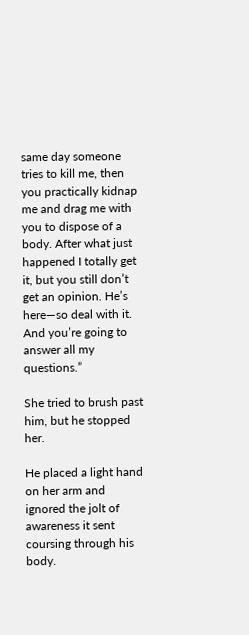same day someone tries to kill me, then you practically kidnap me and drag me with you to dispose of a body. After what just happened I totally get it, but you still don’t get an opinion. He’s here—so deal with it. And you’re going to answer all my questions.”

She tried to brush past him, but he stopped her.

He placed a light hand on her arm and ignored the jolt of awareness it sent coursing through his body.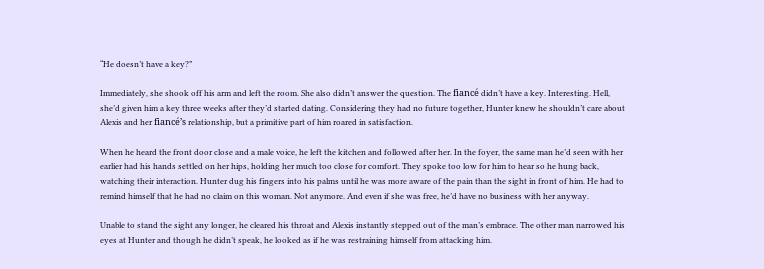“He doesn’t have a key?”

Immediately, she shook off his arm and left the room. She also didn’t answer the question. The fiancé didn’t have a key. Interesting. Hell, she’d given him a key three weeks after they’d started dating. Considering they had no future together, Hunter knew he shouldn’t care about Alexis and her fiancé’s relationship, but a primitive part of him roared in satisfaction.

When he heard the front door close and a male voice, he left the kitchen and followed after her. In the foyer, the same man he’d seen with her earlier had his hands settled on her hips, holding her much too close for comfort. They spoke too low for him to hear so he hung back, watching their interaction. Hunter dug his fingers into his palms until he was more aware of the pain than the sight in front of him. He had to remind himself that he had no claim on this woman. Not anymore. And even if she was free, he’d have no business with her anyway.

Unable to stand the sight any longer, he cleared his throat and Alexis instantly stepped out of the man’s embrace. The other man narrowed his eyes at Hunter and though he didn’t speak, he looked as if he was restraining himself from attacking him.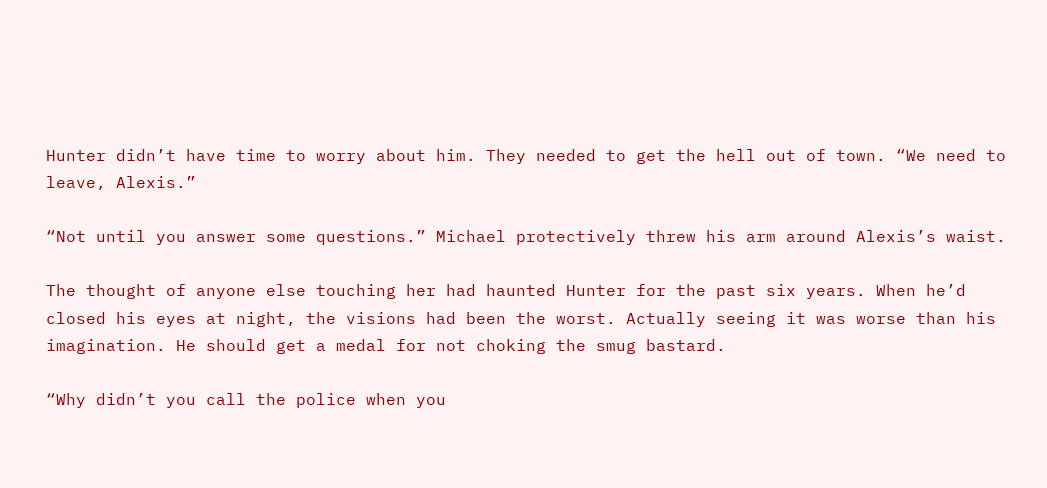Hunter didn’t have time to worry about him. They needed to get the hell out of town. “We need to leave, Alexis.”

“Not until you answer some questions.” Michael protectively threw his arm around Alexis’s waist.

The thought of anyone else touching her had haunted Hunter for the past six years. When he’d closed his eyes at night, the visions had been the worst. Actually seeing it was worse than his imagination. He should get a medal for not choking the smug bastard.

“Why didn’t you call the police when you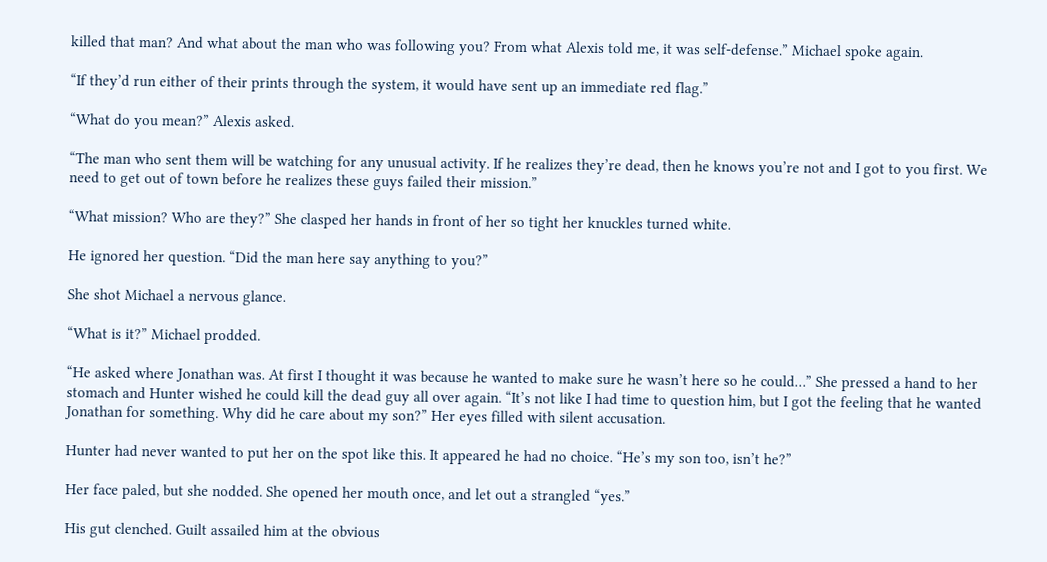killed that man? And what about the man who was following you? From what Alexis told me, it was self-defense.” Michael spoke again.

“If they’d run either of their prints through the system, it would have sent up an immediate red flag.”

“What do you mean?” Alexis asked.

“The man who sent them will be watching for any unusual activity. If he realizes they’re dead, then he knows you’re not and I got to you first. We need to get out of town before he realizes these guys failed their mission.”

“What mission? Who are they?” She clasped her hands in front of her so tight her knuckles turned white.

He ignored her question. “Did the man here say anything to you?”

She shot Michael a nervous glance.

“What is it?” Michael prodded.

“He asked where Jonathan was. At first I thought it was because he wanted to make sure he wasn’t here so he could…” She pressed a hand to her stomach and Hunter wished he could kill the dead guy all over again. “It’s not like I had time to question him, but I got the feeling that he wanted Jonathan for something. Why did he care about my son?” Her eyes filled with silent accusation.

Hunter had never wanted to put her on the spot like this. It appeared he had no choice. “He’s my son too, isn’t he?”

Her face paled, but she nodded. She opened her mouth once, and let out a strangled “yes.”

His gut clenched. Guilt assailed him at the obvious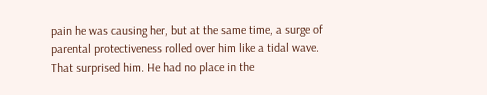pain he was causing her, but at the same time, a surge of parental protectiveness rolled over him like a tidal wave. That surprised him. He had no place in the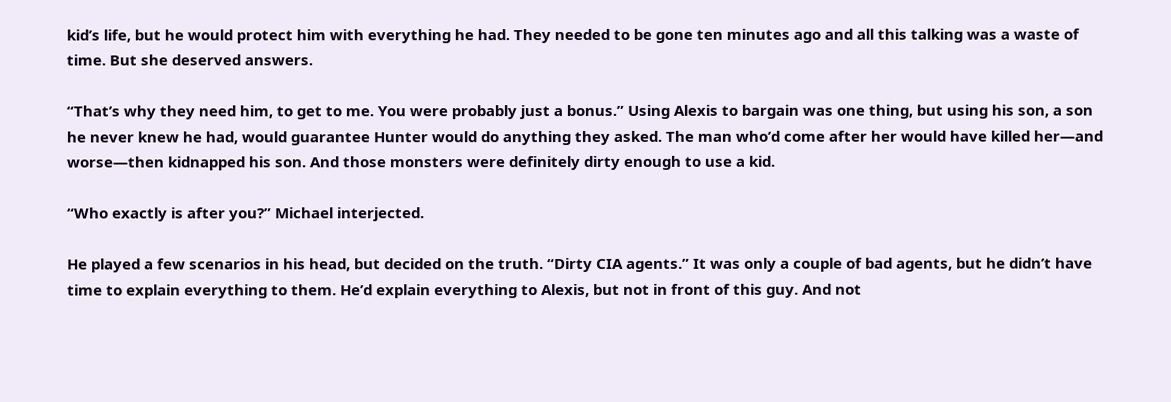kid’s life, but he would protect him with everything he had. They needed to be gone ten minutes ago and all this talking was a waste of time. But she deserved answers.

“That’s why they need him, to get to me. You were probably just a bonus.” Using Alexis to bargain was one thing, but using his son, a son he never knew he had, would guarantee Hunter would do anything they asked. The man who’d come after her would have killed her—and worse—then kidnapped his son. And those monsters were definitely dirty enough to use a kid.

“Who exactly is after you?” Michael interjected.

He played a few scenarios in his head, but decided on the truth. “Dirty CIA agents.” It was only a couple of bad agents, but he didn’t have time to explain everything to them. He’d explain everything to Alexis, but not in front of this guy. And not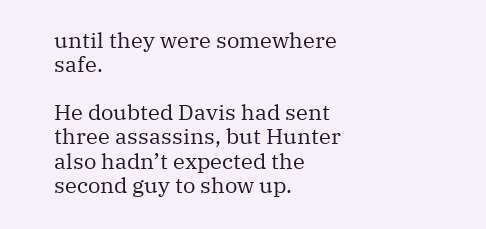until they were somewhere safe.

He doubted Davis had sent three assassins, but Hunter also hadn’t expected the second guy to show up.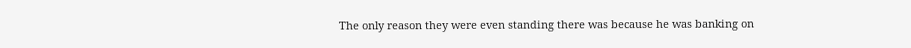The only reason they were even standing there was because he was banking on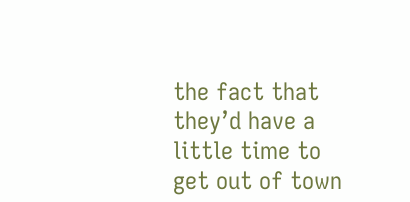the fact that they’d have a little time to get out of town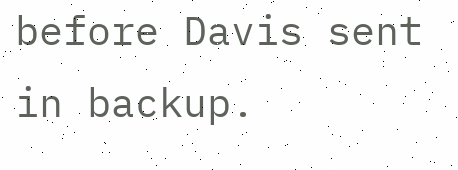before Davis sent in backup.